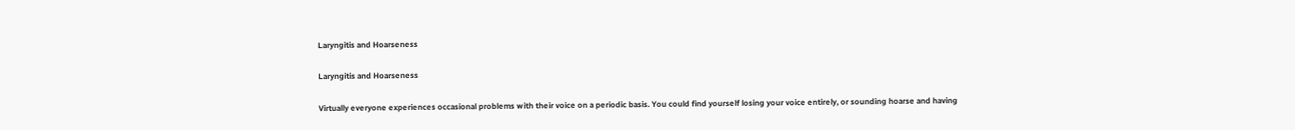Laryngitis and Hoarseness

Laryngitis and Hoarseness

Virtually everyone experiences occasional problems with their voice on a periodic basis. You could find yourself losing your voice entirely, or sounding hoarse and having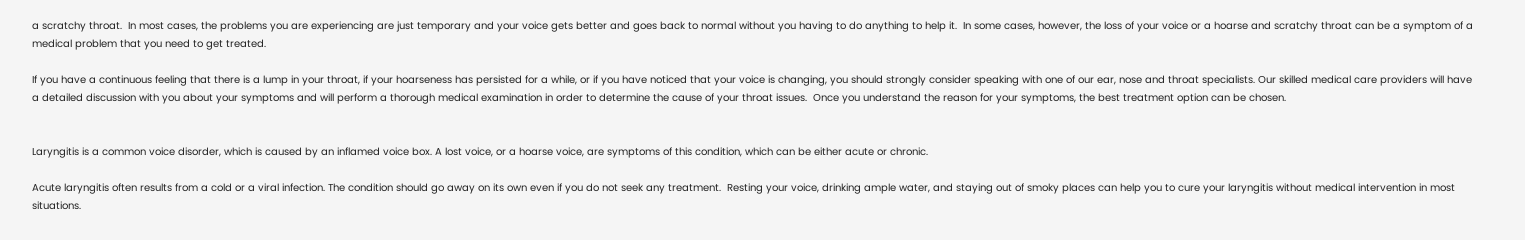a scratchy throat.  In most cases, the problems you are experiencing are just temporary and your voice gets better and goes back to normal without you having to do anything to help it.  In some cases, however, the loss of your voice or a hoarse and scratchy throat can be a symptom of a medical problem that you need to get treated.

If you have a continuous feeling that there is a lump in your throat, if your hoarseness has persisted for a while, or if you have noticed that your voice is changing, you should strongly consider speaking with one of our ear, nose and throat specialists. Our skilled medical care providers will have a detailed discussion with you about your symptoms and will perform a thorough medical examination in order to determine the cause of your throat issues.  Once you understand the reason for your symptoms, the best treatment option can be chosen.


Laryngitis is a common voice disorder, which is caused by an inflamed voice box. A lost voice, or a hoarse voice, are symptoms of this condition, which can be either acute or chronic.

Acute laryngitis often results from a cold or a viral infection. The condition should go away on its own even if you do not seek any treatment.  Resting your voice, drinking ample water, and staying out of smoky places can help you to cure your laryngitis without medical intervention in most situations.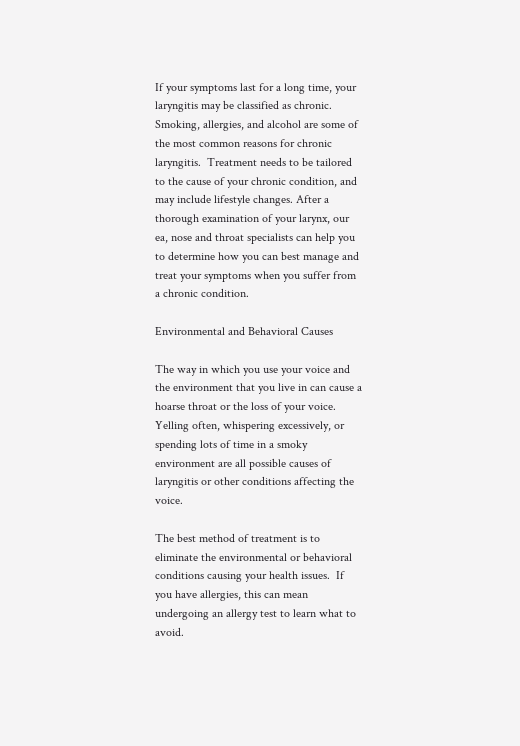If your symptoms last for a long time, your laryngitis may be classified as chronic.  Smoking, allergies, and alcohol are some of the most common reasons for chronic laryngitis.  Treatment needs to be tailored to the cause of your chronic condition, and may include lifestyle changes. After a thorough examination of your larynx, our ea, nose and throat specialists can help you to determine how you can best manage and treat your symptoms when you suffer from a chronic condition.

Environmental and Behavioral Causes

The way in which you use your voice and the environment that you live in can cause a hoarse throat or the loss of your voice.  Yelling often, whispering excessively, or spending lots of time in a smoky environment are all possible causes of laryngitis or other conditions affecting the voice.

The best method of treatment is to eliminate the environmental or behavioral conditions causing your health issues.  If you have allergies, this can mean undergoing an allergy test to learn what to avoid.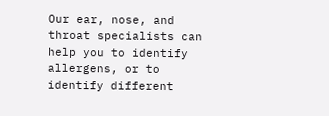Our ear, nose, and throat specialists can help you to identify allergens, or to identify different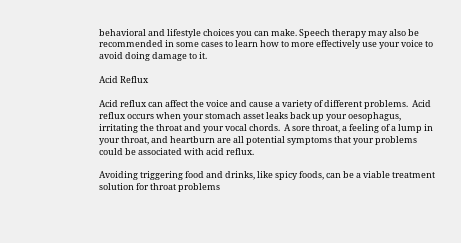behavioral and lifestyle choices you can make. Speech therapy may also be recommended in some cases to learn how to more effectively use your voice to avoid doing damage to it.

Acid Reflux

Acid reflux can affect the voice and cause a variety of different problems.  Acid reflux occurs when your stomach asset leaks back up your oesophagus, irritating the throat and your vocal chords.  A sore throat, a feeling of a lump in your throat, and heartburn are all potential symptoms that your problems could be associated with acid reflux.

Avoiding triggering food and drinks, like spicy foods, can be a viable treatment solution for throat problems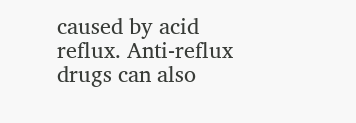caused by acid reflux. Anti-reflux drugs can also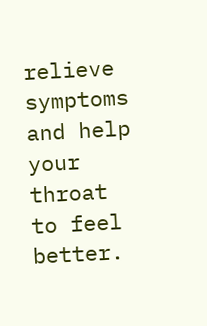relieve symptoms and help your throat to feel better.